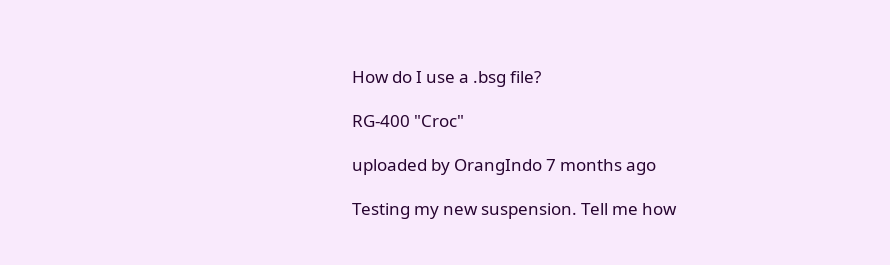How do I use a .bsg file?

RG-400 "Croc"

uploaded by OrangIndo 7 months ago

Testing my new suspension. Tell me how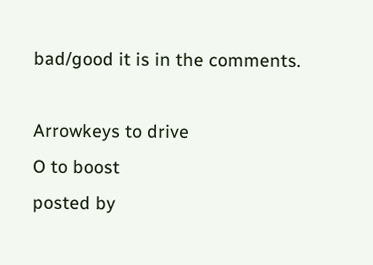bad/good it is in the comments.

Arrowkeys to drive
O to boost
posted by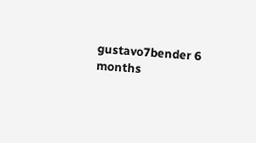gustavo7bender 6 months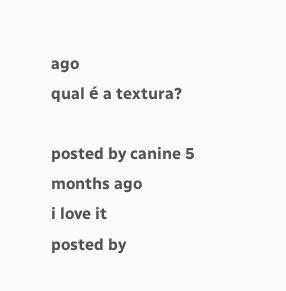ago
qual é a textura?

posted by canine 5 months ago
i love it
posted by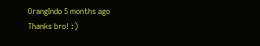OrangIndo 5 months ago
Thanks bro! :)